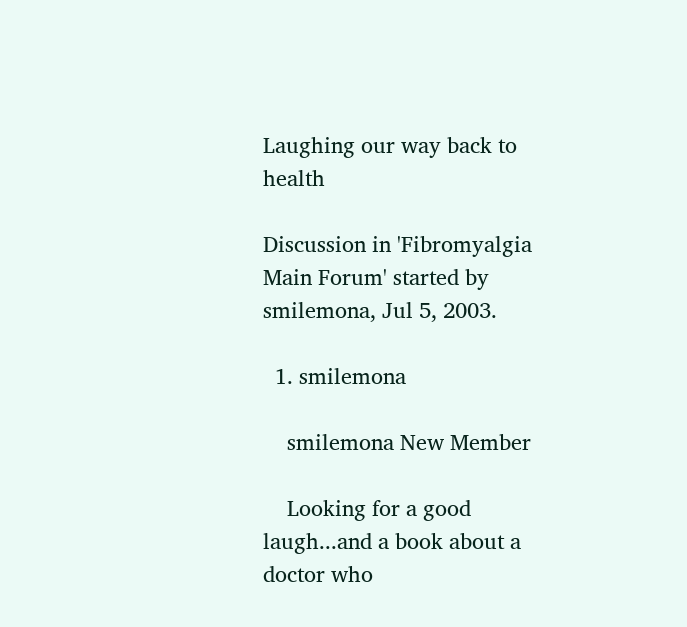Laughing our way back to health

Discussion in 'Fibromyalgia Main Forum' started by smilemona, Jul 5, 2003.

  1. smilemona

    smilemona New Member

    Looking for a good laugh...and a book about a doctor who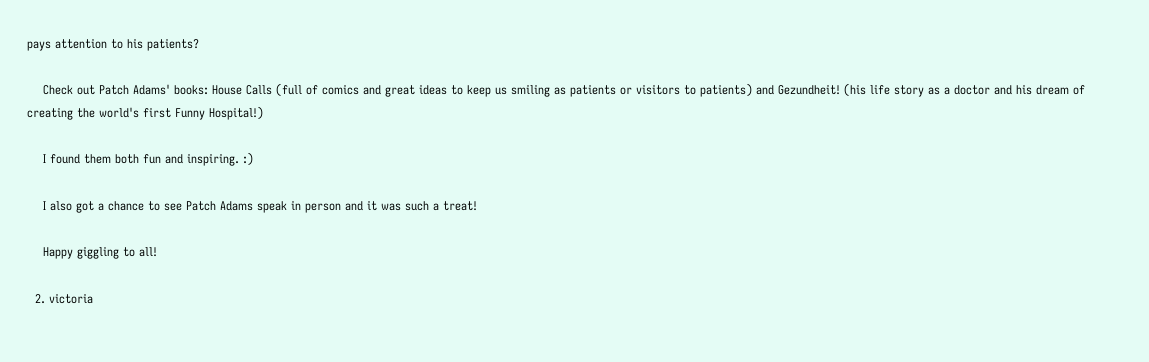pays attention to his patients?

    Check out Patch Adams' books: House Calls (full of comics and great ideas to keep us smiling as patients or visitors to patients) and Gezundheit! (his life story as a doctor and his dream of creating the world's first Funny Hospital!)

    I found them both fun and inspiring. :)

    I also got a chance to see Patch Adams speak in person and it was such a treat!

    Happy giggling to all!

  2. victoria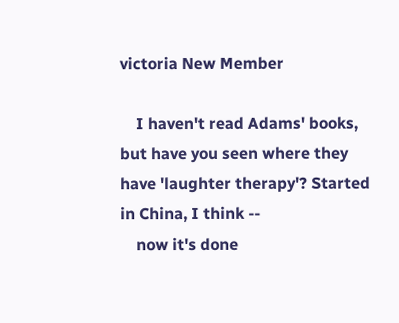victoria New Member

    I haven't read Adams' books, but have you seen where they have 'laughter therapy'? Started in China, I think --
    now it's done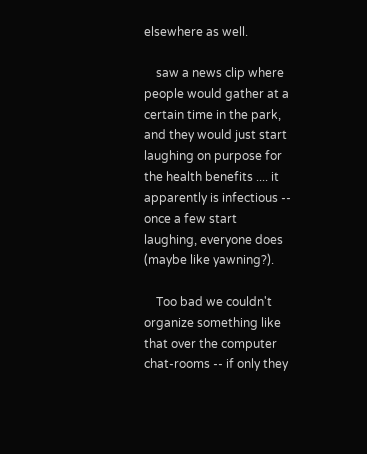elsewhere as well.

    saw a news clip where people would gather at a certain time in the park, and they would just start laughing on purpose for the health benefits .... it apparently is infectious -- once a few start laughing, everyone does (maybe like yawning?).

    Too bad we couldn't organize something like that over the computer chat-rooms -- if only they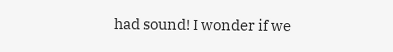had sound! I wonder if we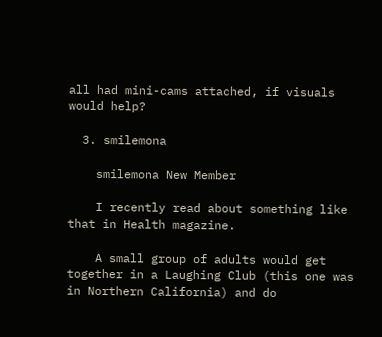all had mini-cams attached, if visuals would help?

  3. smilemona

    smilemona New Member

    I recently read about something like that in Health magazine.

    A small group of adults would get together in a Laughing Club (this one was in Northern California) and do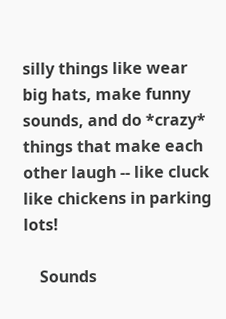silly things like wear big hats, make funny sounds, and do *crazy* things that make each other laugh -- like cluck like chickens in parking lots!

    Sounds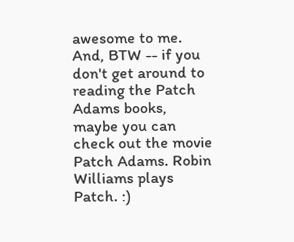awesome to me. And, BTW -- if you don't get around to reading the Patch Adams books, maybe you can check out the movie Patch Adams. Robin Williams plays Patch. :)